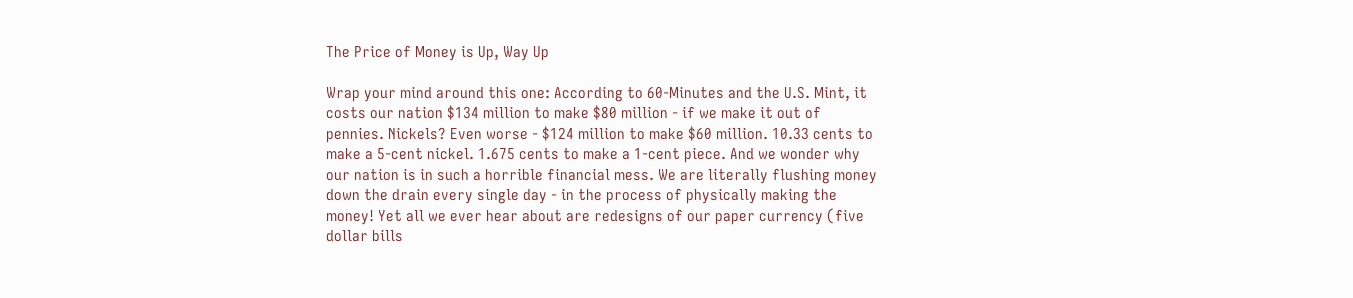The Price of Money is Up, Way Up

Wrap your mind around this one: According to 60-Minutes and the U.S. Mint, it costs our nation $134 million to make $80 million - if we make it out of pennies. Nickels? Even worse - $124 million to make $60 million. 10.33 cents to make a 5-cent nickel. 1.675 cents to make a 1-cent piece. And we wonder why our nation is in such a horrible financial mess. We are literally flushing money down the drain every single day - in the process of physically making the money! Yet all we ever hear about are redesigns of our paper currency (five dollar bills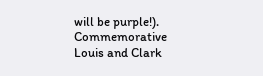will be purple!). Commemorative Louis and Clark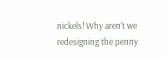nickels! Why aren't we redesigning the penny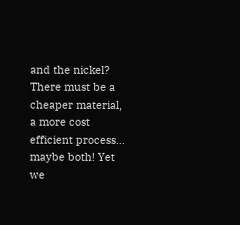and the nickel? There must be a cheaper material, a more cost efficient process... maybe both! Yet we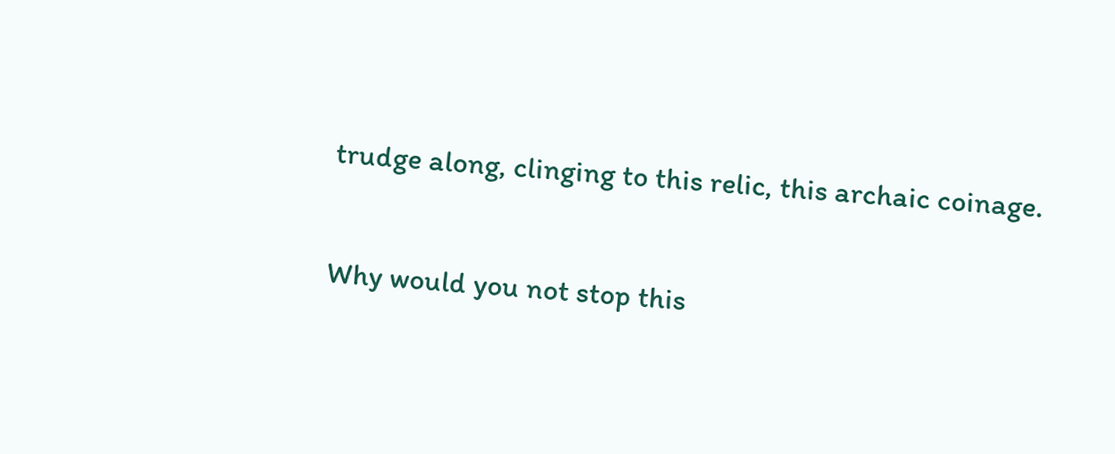trudge along, clinging to this relic, this archaic coinage.

Why would you not stop this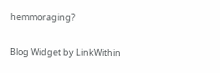hemmoraging?


Blog Widget by LinkWithin